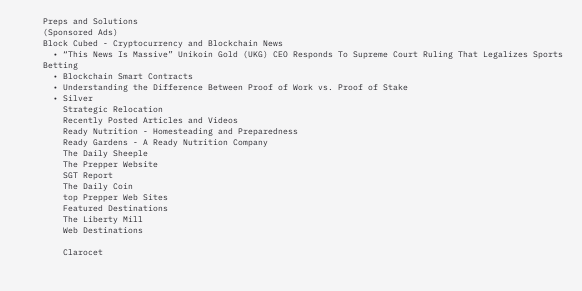Preps and Solutions
(Sponsored Ads)
Block Cubed - Cryptocurrency and Blockchain News
  • “This News Is Massive” Unikoin Gold (UKG) CEO Responds To Supreme Court Ruling That Legalizes Sports Betting
  • Blockchain Smart Contracts
  • Understanding the Difference Between Proof of Work vs. Proof of Stake
  • Silver
    Strategic Relocation
    Recently Posted Articles and Videos
    Ready Nutrition - Homesteading and Preparedness
    Ready Gardens - A Ready Nutrition Company
    The Daily Sheeple
    The Prepper Website
    SGT Report
    The Daily Coin
    top Prepper Web Sites
    Featured Destinations
    The Liberty Mill
    Web Destinations

    Clarocet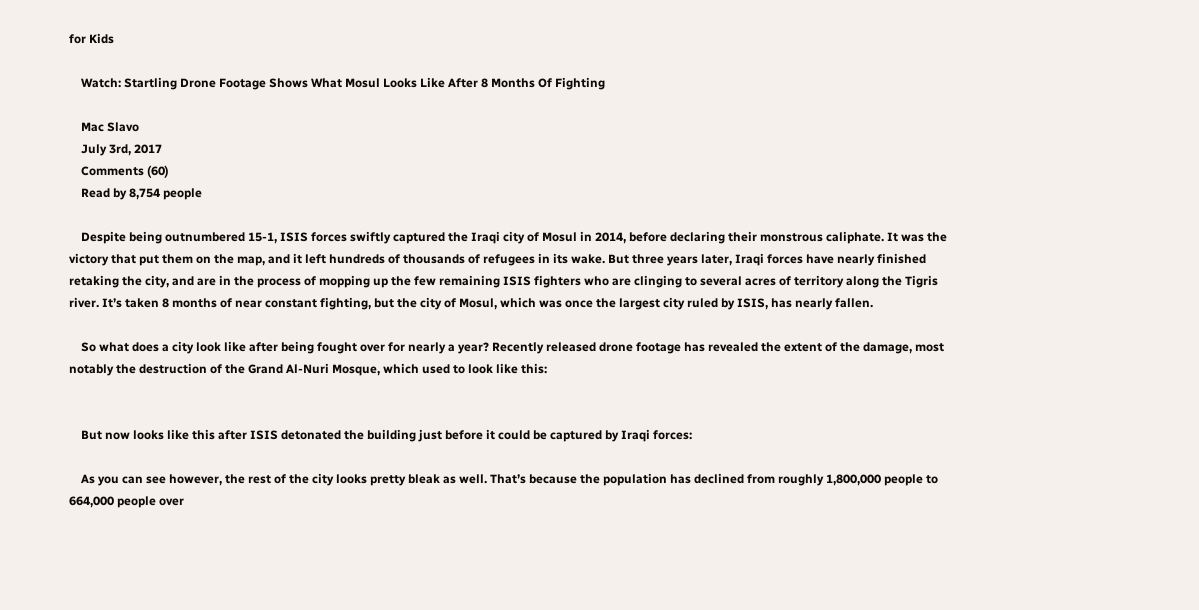for Kids

    Watch: Startling Drone Footage Shows What Mosul Looks Like After 8 Months Of Fighting

    Mac Slavo
    July 3rd, 2017
    Comments (60)
    Read by 8,754 people

    Despite being outnumbered 15-1, ISIS forces swiftly captured the Iraqi city of Mosul in 2014, before declaring their monstrous caliphate. It was the victory that put them on the map, and it left hundreds of thousands of refugees in its wake. But three years later, Iraqi forces have nearly finished retaking the city, and are in the process of mopping up the few remaining ISIS fighters who are clinging to several acres of territory along the Tigris river. It’s taken 8 months of near constant fighting, but the city of Mosul, which was once the largest city ruled by ISIS, has nearly fallen.

    So what does a city look like after being fought over for nearly a year? Recently released drone footage has revealed the extent of the damage, most notably the destruction of the Grand Al-Nuri Mosque, which used to look like this:


    But now looks like this after ISIS detonated the building just before it could be captured by Iraqi forces:

    As you can see however, the rest of the city looks pretty bleak as well. That’s because the population has declined from roughly 1,800,000 people to 664,000 people over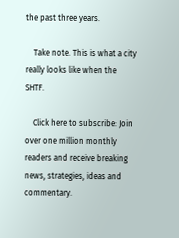the past three years.

    Take note. This is what a city really looks like when the SHTF.

    Click here to subscribe: Join over one million monthly readers and receive breaking news, strategies, ideas and commentary.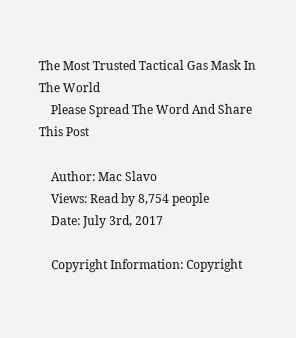The Most Trusted Tactical Gas Mask In The World
    Please Spread The Word And Share This Post

    Author: Mac Slavo
    Views: Read by 8,754 people
    Date: July 3rd, 2017

    Copyright Information: Copyright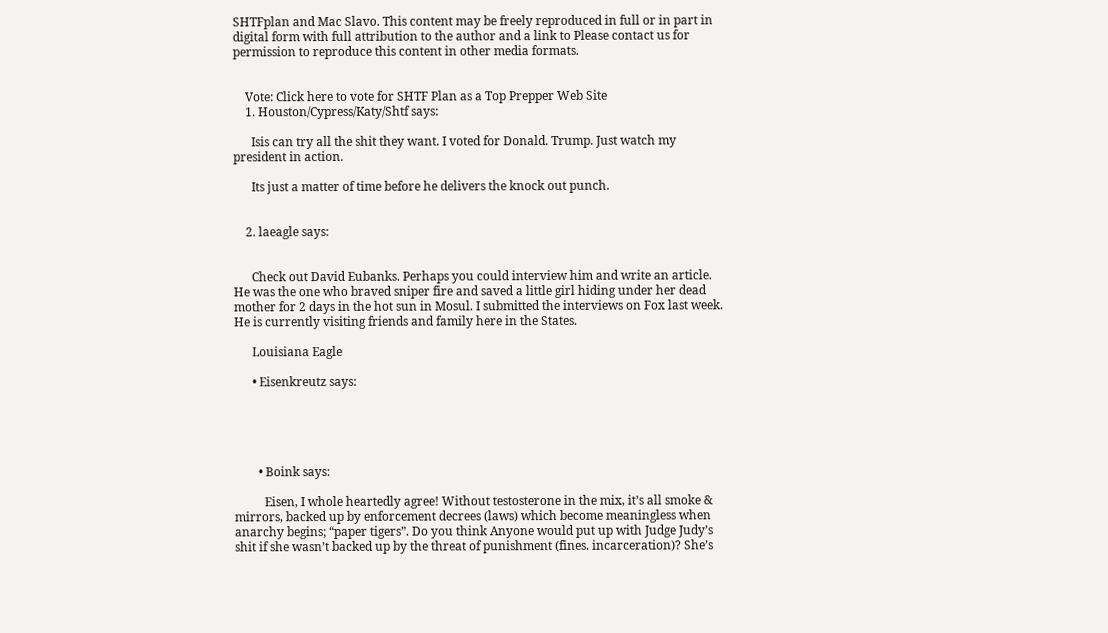SHTFplan and Mac Slavo. This content may be freely reproduced in full or in part in digital form with full attribution to the author and a link to Please contact us for permission to reproduce this content in other media formats.


    Vote: Click here to vote for SHTF Plan as a Top Prepper Web Site
    1. Houston/Cypress/Katy/Shtf says:

      Isis can try all the shit they want. I voted for Donald. Trump. Just watch my president in action.

      Its just a matter of time before he delivers the knock out punch.


    2. laeagle says:


      Check out David Eubanks. Perhaps you could interview him and write an article. He was the one who braved sniper fire and saved a little girl hiding under her dead mother for 2 days in the hot sun in Mosul. I submitted the interviews on Fox last week. He is currently visiting friends and family here in the States.

      Louisiana Eagle

      • Eisenkreutz says:





        • Boink says:

          Eisen, I whole heartedly agree! Without testosterone in the mix, it’s all smoke & mirrors, backed up by enforcement decrees (laws) which become meaningless when anarchy begins; “paper tigers”. Do you think Anyone would put up with Judge Judy’s shit if she wasn’t backed up by the threat of punishment (fines. incarceration)? She’s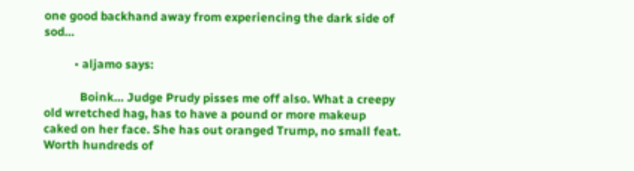one good backhand away from experiencing the dark side of sod…

          • aljamo says:

            Boink… Judge Prudy pisses me off also. What a creepy old wretched hag, has to have a pound or more makeup caked on her face. She has out oranged Trump, no small feat. Worth hundreds of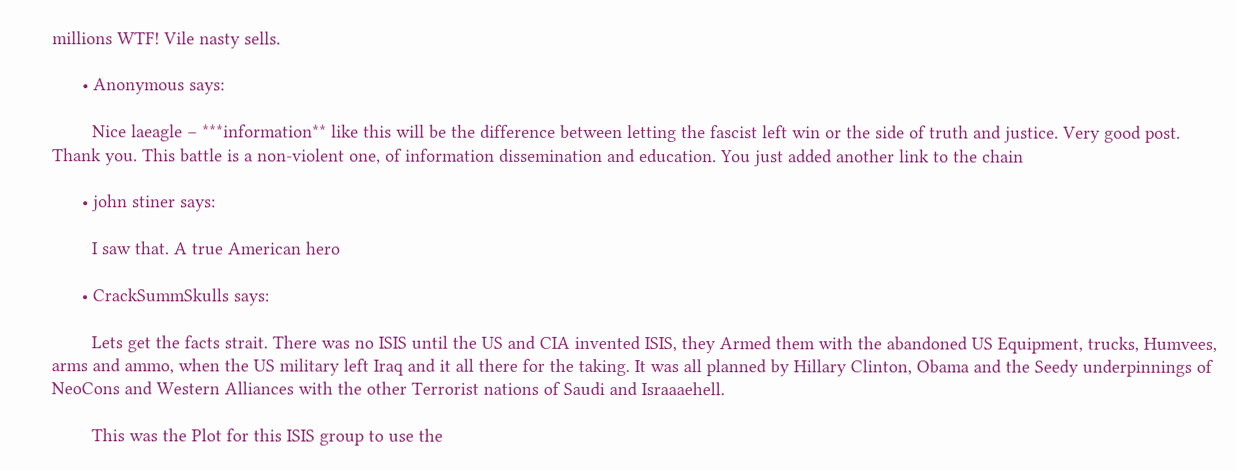millions WTF! Vile nasty sells.

      • Anonymous says:

        Nice laeagle – ***information** like this will be the difference between letting the fascist left win or the side of truth and justice. Very good post. Thank you. This battle is a non-violent one, of information dissemination and education. You just added another link to the chain

      • john stiner says:

        I saw that. A true American hero

      • CrackSummSkulls says:

        Lets get the facts strait. There was no ISIS until the US and CIA invented ISIS, they Armed them with the abandoned US Equipment, trucks, Humvees, arms and ammo, when the US military left Iraq and it all there for the taking. It was all planned by Hillary Clinton, Obama and the Seedy underpinnings of NeoCons and Western Alliances with the other Terrorist nations of Saudi and Israaaehell.

        This was the Plot for this ISIS group to use the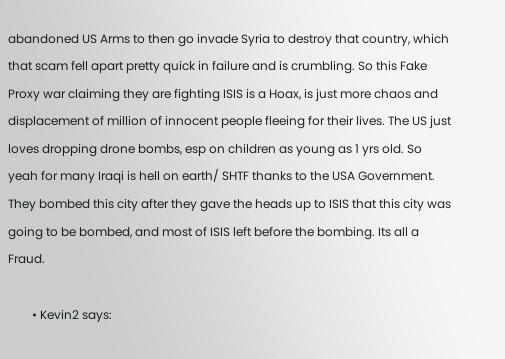abandoned US Arms to then go invade Syria to destroy that country, which that scam fell apart pretty quick in failure and is crumbling. So this Fake Proxy war claiming they are fighting ISIS is a Hoax, is just more chaos and displacement of million of innocent people fleeing for their lives. The US just loves dropping drone bombs, esp on children as young as 1 yrs old. So yeah for many Iraqi is hell on earth/ SHTF thanks to the USA Government. They bombed this city after they gave the heads up to ISIS that this city was going to be bombed, and most of ISIS left before the bombing. Its all a Fraud.

        • Kevin2 says: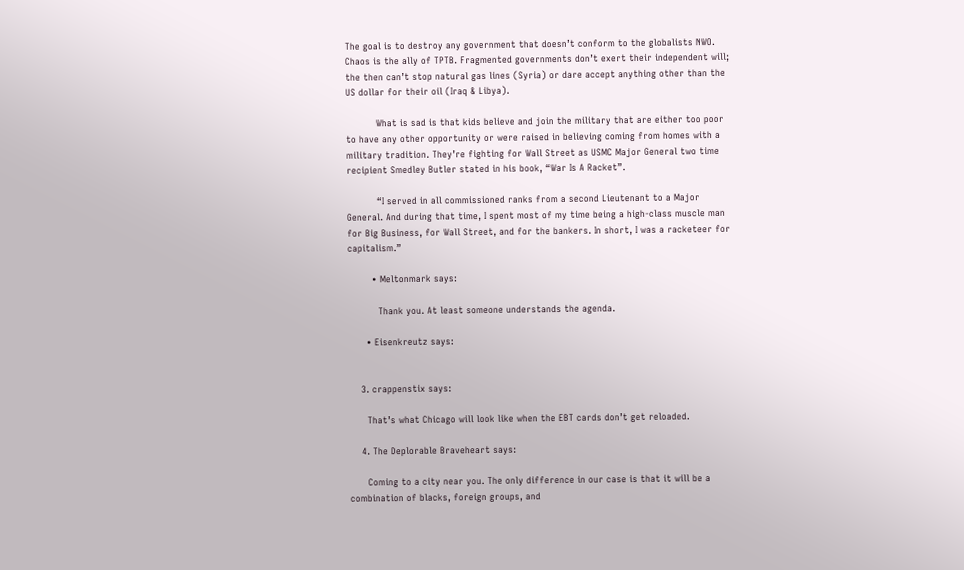The goal is to destroy any government that doesn’t conform to the globalists NWO. Chaos is the ally of TPTB. Fragmented governments don’t exert their independent will; the then can’t stop natural gas lines (Syria) or dare accept anything other than the US dollar for their oil (Iraq & Libya).

          What is sad is that kids believe and join the military that are either too poor to have any other opportunity or were raised in believing coming from homes with a military tradition. They’re fighting for Wall Street as USMC Major General two time recipient Smedley Butler stated in his book, “War Is A Racket”.

          “I served in all commissioned ranks from a second Lieutenant to a Major General. And during that time, I spent most of my time being a high-class muscle man for Big Business, for Wall Street, and for the bankers. In short, I was a racketeer for capitalism.”

        • Meltonmark says:

          Thank you. At least someone understands the agenda.

      • Eisenkreutz says:


    3. crappenstix says:

      That’s what Chicago will look like when the EBT cards don’t get reloaded.

    4. The Deplorable Braveheart says:

      Coming to a city near you. The only difference in our case is that it will be a combination of blacks, foreign groups, and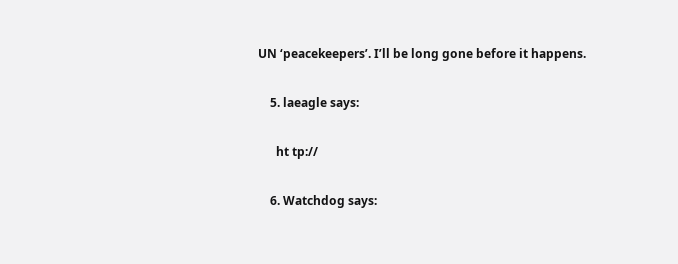UN ‘peacekeepers’. I’ll be long gone before it happens.

    5. laeagle says:

      ht tp://

    6. Watchdog says: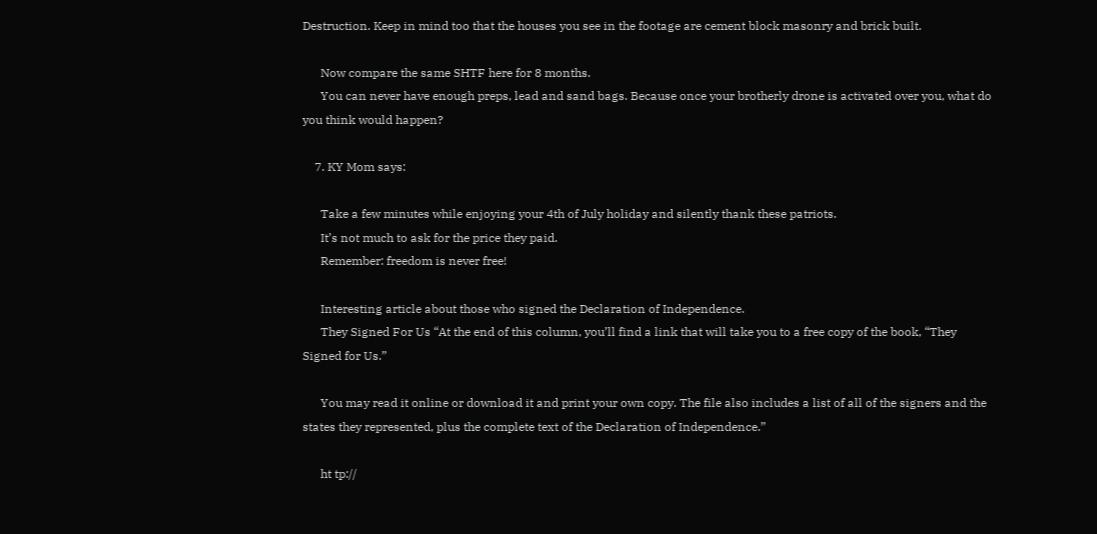Destruction. Keep in mind too that the houses you see in the footage are cement block masonry and brick built.

      Now compare the same SHTF here for 8 months.
      You can never have enough preps, lead and sand bags. Because once your brotherly drone is activated over you, what do you think would happen?

    7. KY Mom says:

      Take a few minutes while enjoying your 4th of July holiday and silently thank these patriots.
      It’s not much to ask for the price they paid.
      Remember: freedom is never free!

      Interesting article about those who signed the Declaration of Independence.
      They Signed For Us “At the end of this column, you’ll find a link that will take you to a free copy of the book, “They Signed for Us.”

      You may read it online or download it and print your own copy. The file also includes a list of all of the signers and the states they represented, plus the complete text of the Declaration of Independence.”

      ht tp://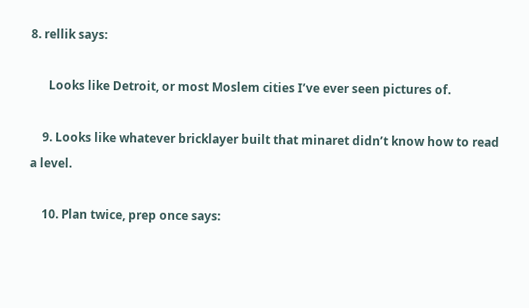8. rellik says:

      Looks like Detroit, or most Moslem cities I’ve ever seen pictures of.

    9. Looks like whatever bricklayer built that minaret didn’t know how to read a level.

    10. Plan twice, prep once says: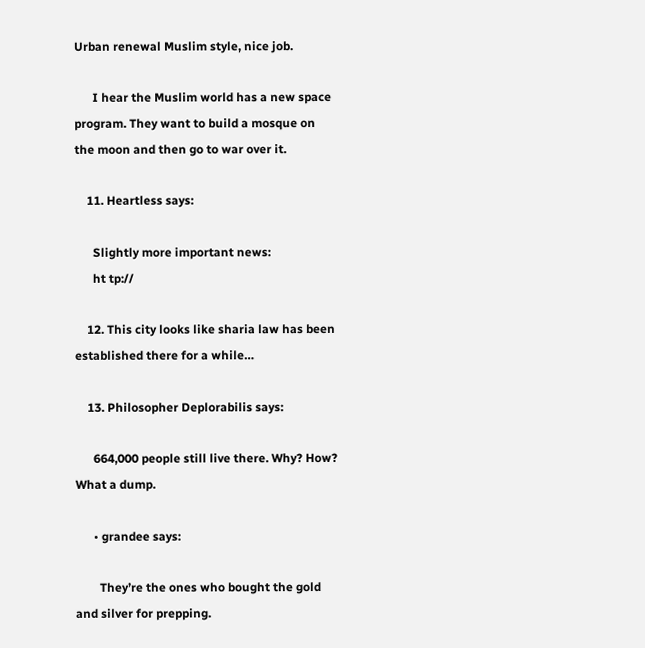Urban renewal Muslim style, nice job.

      I hear the Muslim world has a new space program. They want to build a mosque on the moon and then go to war over it.

    11. Heartless says:

      Slightly more important news:
      ht tp://

    12. This city looks like sharia law has been established there for a while…

    13. Philosopher Deplorabilis says:

      664,000 people still live there. Why? How? What a dump.

      • grandee says:

        They’re the ones who bought the gold and silver for prepping.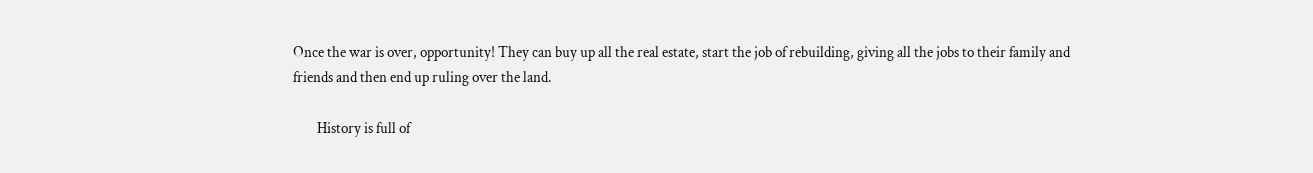Once the war is over, opportunity! They can buy up all the real estate, start the job of rebuilding, giving all the jobs to their family and friends and then end up ruling over the land.

        History is full of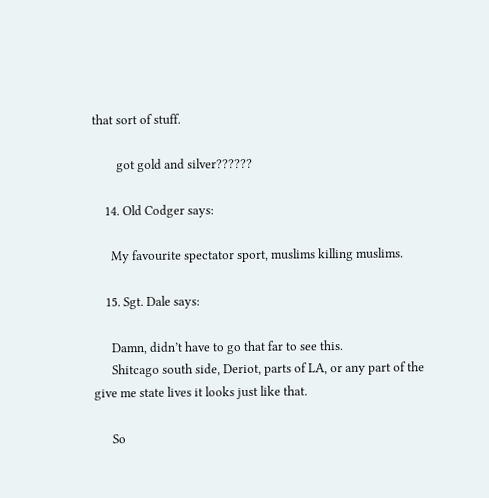that sort of stuff.

        got gold and silver??????

    14. Old Codger says:

      My favourite spectator sport, muslims killing muslims.

    15. Sgt. Dale says:

      Damn, didn’t have to go that far to see this.
      Shitcago south side, Deriot, parts of LA, or any part of the give me state lives it looks just like that.

      So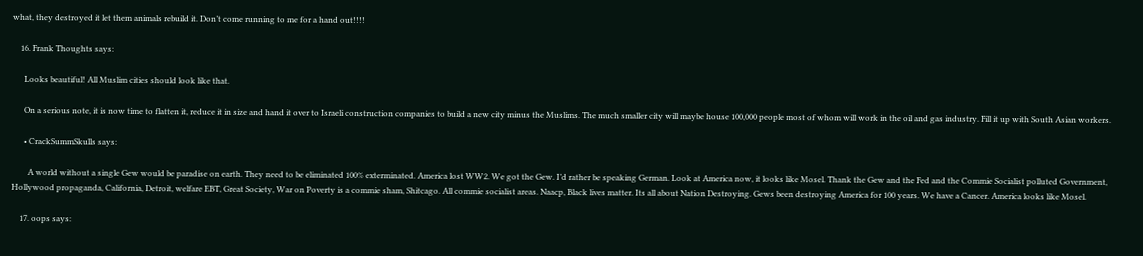what, they destroyed it let them animals rebuild it. Don’t come running to me for a hand out!!!!

    16. Frank Thoughts says:

      Looks beautiful! All Muslim cities should look like that.

      On a serious note, it is now time to flatten it, reduce it in size and hand it over to Israeli construction companies to build a new city minus the Muslims. The much smaller city will maybe house 100,000 people most of whom will work in the oil and gas industry. Fill it up with South Asian workers.

      • CrackSummSkulls says:

        A world without a single Gew would be paradise on earth. They need to be eliminated 100% exterminated. America lost WW2. We got the Gew. I’d rather be speaking German. Look at America now, it looks like Mosel. Thank the Gew and the Fed and the Commie Socialist polluted Government, Hollywood propaganda, California, Detroit, welfare EBT, Great Society, War on Poverty is a commie sham, Shitcago. All commie socialist areas. Naacp, Black lives matter. Its all about Nation Destroying. Gews been destroying America for 100 years. We have a Cancer. America looks like Mosel.

    17. oops says: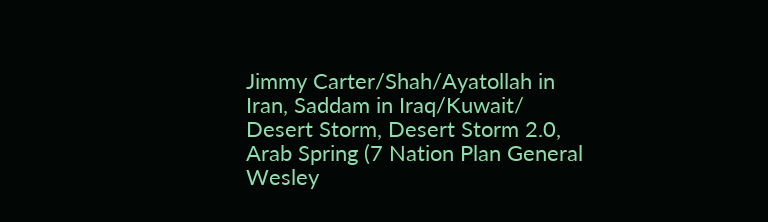Jimmy Carter/Shah/Ayatollah in Iran, Saddam in Iraq/Kuwait/ Desert Storm, Desert Storm 2.0, Arab Spring (7 Nation Plan General Wesley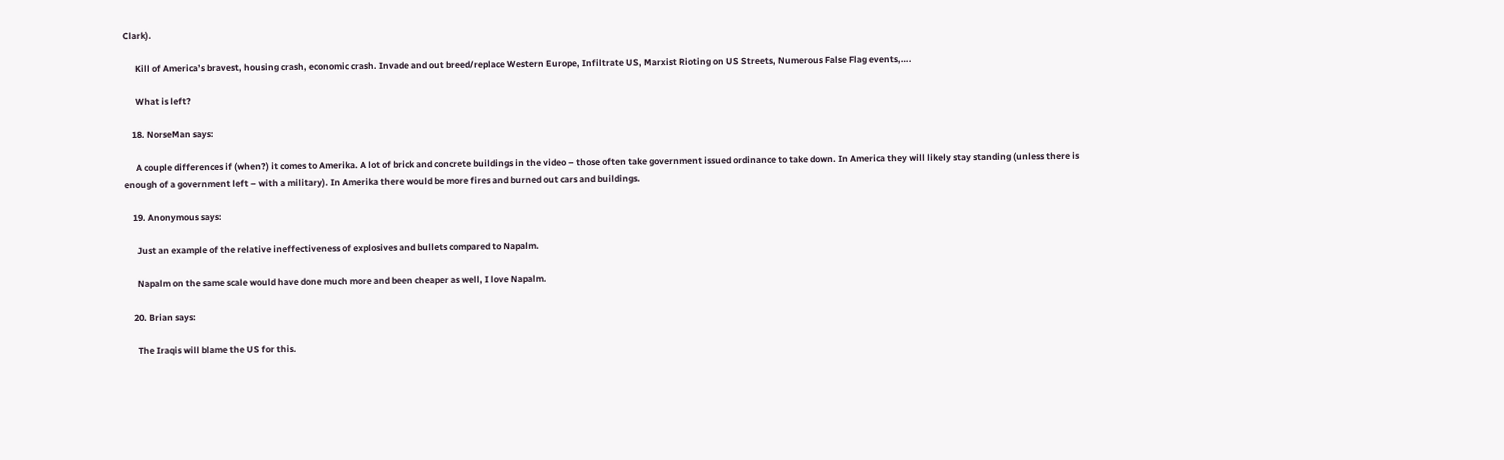Clark).

      Kill of America’s bravest, housing crash, economic crash. Invade and out breed/replace Western Europe, Infiltrate US, Marxist Rioting on US Streets, Numerous False Flag events,….

      What is left?

    18. NorseMan says:

      A couple differences if (when?) it comes to Amerika. A lot of brick and concrete buildings in the video – those often take government issued ordinance to take down. In America they will likely stay standing (unless there is enough of a government left – with a military). In Amerika there would be more fires and burned out cars and buildings.

    19. Anonymous says:

      Just an example of the relative ineffectiveness of explosives and bullets compared to Napalm.

      Napalm on the same scale would have done much more and been cheaper as well, I love Napalm.

    20. Brian says:

      The Iraqis will blame the US for this.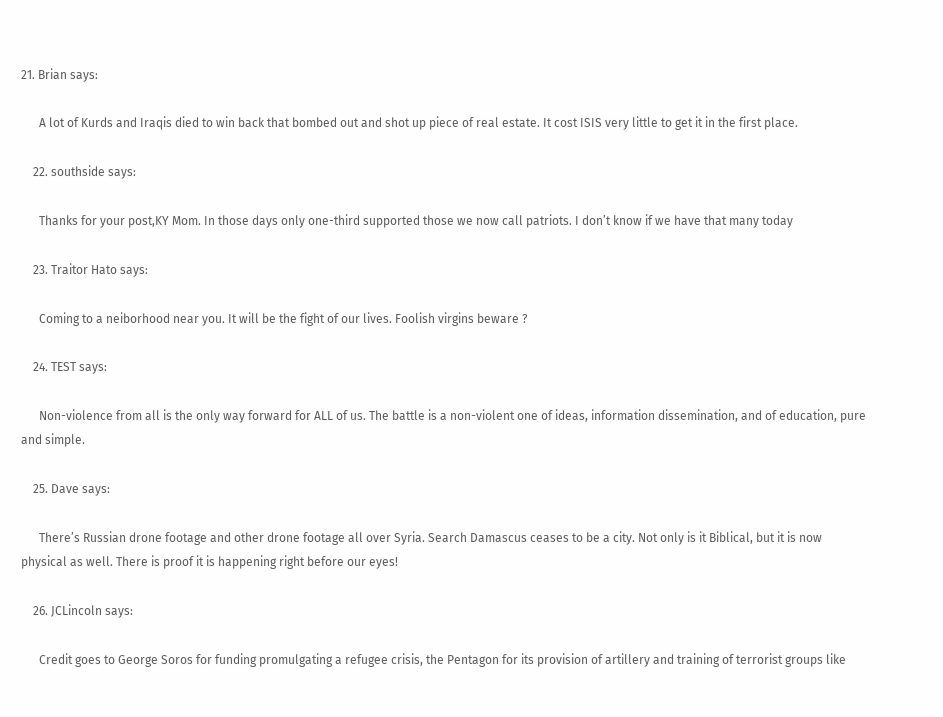21. Brian says:

      A lot of Kurds and Iraqis died to win back that bombed out and shot up piece of real estate. It cost ISIS very little to get it in the first place.

    22. southside says:

      Thanks for your post,KY Mom. In those days only one-third supported those we now call patriots. I don’t know if we have that many today

    23. Traitor Hato says:

      Coming to a neiborhood near you. It will be the fight of our lives. Foolish virgins beware ?

    24. TEST says:

      Non-violence from all is the only way forward for ALL of us. The battle is a non-violent one of ideas, information dissemination, and of education, pure and simple.

    25. Dave says:

      There’s Russian drone footage and other drone footage all over Syria. Search Damascus ceases to be a city. Not only is it Biblical, but it is now physical as well. There is proof it is happening right before our eyes!

    26. JCLincoln says:

      Credit goes to George Soros for funding promulgating a refugee crisis, the Pentagon for its provision of artillery and training of terrorist groups like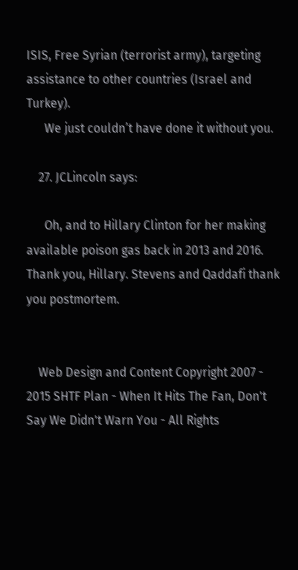ISIS, Free Syrian (terrorist army), targeting assistance to other countries (Israel and Turkey).
      We just couldn’t have done it without you.

    27. JCLincoln says:

      Oh, and to Hillary Clinton for her making available poison gas back in 2013 and 2016. Thank you, Hillary. Stevens and Qaddafi thank you postmortem.


    Web Design and Content Copyright 2007 - 2015 SHTF Plan - When It Hits The Fan, Don't Say We Didn't Warn You - All Rights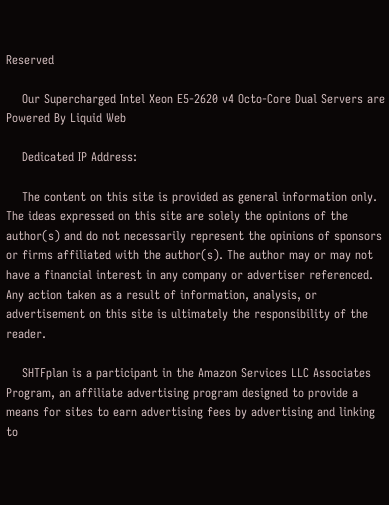Reserved

    Our Supercharged Intel Xeon E5-2620 v4 Octo-Core Dual Servers are Powered By Liquid Web

    Dedicated IP Address:

    The content on this site is provided as general information only. The ideas expressed on this site are solely the opinions of the author(s) and do not necessarily represent the opinions of sponsors or firms affiliated with the author(s). The author may or may not have a financial interest in any company or advertiser referenced. Any action taken as a result of information, analysis, or advertisement on this site is ultimately the responsibility of the reader.

    SHTFplan is a participant in the Amazon Services LLC Associates Program, an affiliate advertising program designed to provide a means for sites to earn advertising fees by advertising and linking to